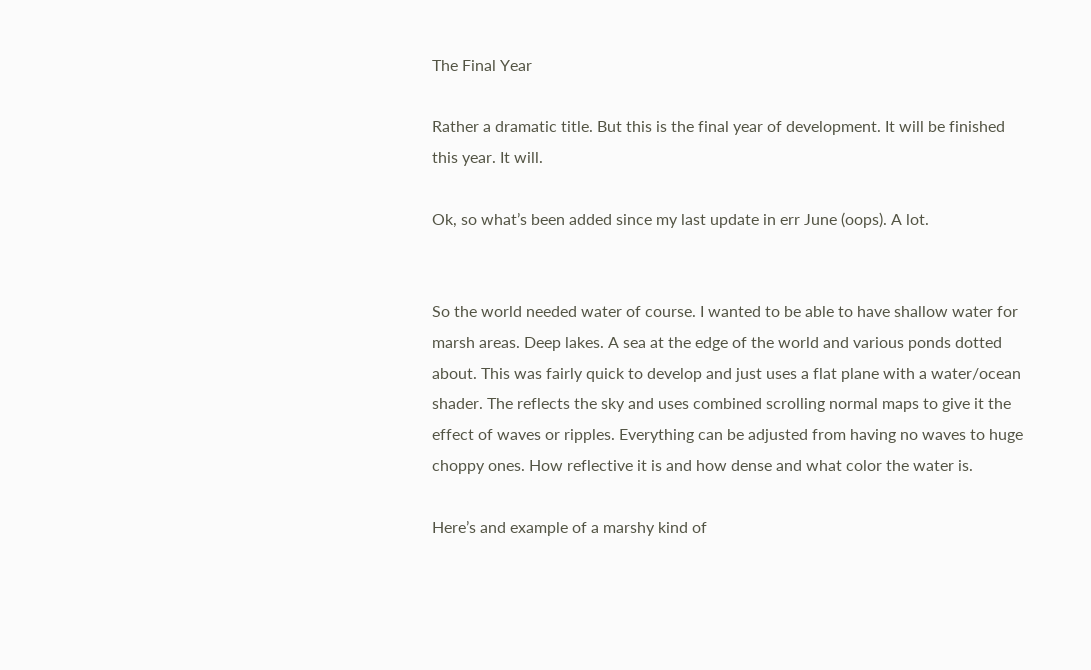The Final Year

Rather a dramatic title. But this is the final year of development. It will be finished this year. It will.

Ok, so what’s been added since my last update in err June (oops). A lot.


So the world needed water of course. I wanted to be able to have shallow water for marsh areas. Deep lakes. A sea at the edge of the world and various ponds dotted about. This was fairly quick to develop and just uses a flat plane with a water/ocean shader. The reflects the sky and uses combined scrolling normal maps to give it the effect of waves or ripples. Everything can be adjusted from having no waves to huge choppy ones. How reflective it is and how dense and what color the water is.

Here’s and example of a marshy kind of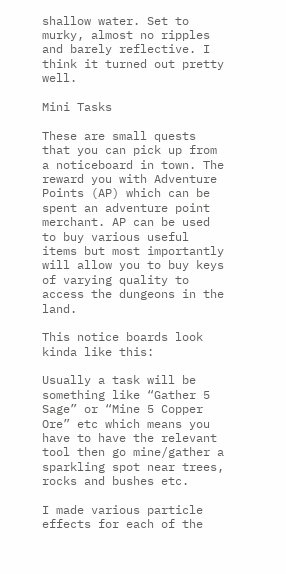shallow water. Set to murky, almost no ripples and barely reflective. I think it turned out pretty well.

Mini Tasks

These are small quests that you can pick up from a noticeboard in town. The reward you with Adventure Points (AP) which can be spent an adventure point merchant. AP can be used to buy various useful items but most importantly will allow you to buy keys of varying quality to access the dungeons in the land.

This notice boards look kinda like this:

Usually a task will be something like “Gather 5 Sage” or “Mine 5 Copper Ore” etc which means you have to have the relevant tool then go mine/gather a sparkling spot near trees, rocks and bushes etc.

I made various particle effects for each of the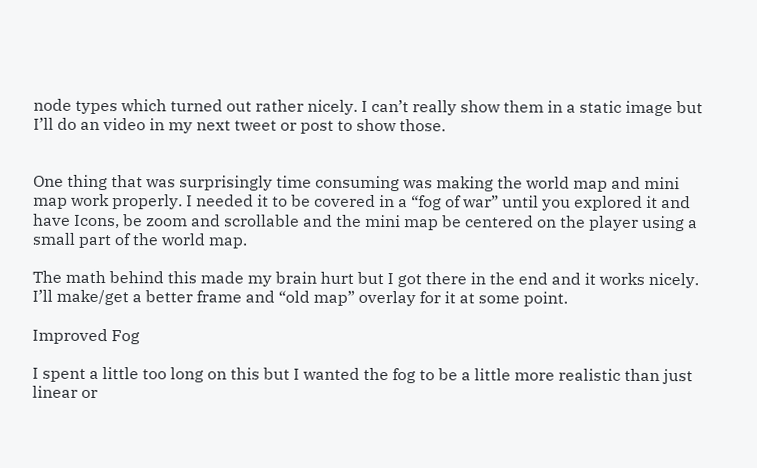node types which turned out rather nicely. I can’t really show them in a static image but I’ll do an video in my next tweet or post to show those.


One thing that was surprisingly time consuming was making the world map and mini map work properly. I needed it to be covered in a “fog of war” until you explored it and have Icons, be zoom and scrollable and the mini map be centered on the player using a small part of the world map.

The math behind this made my brain hurt but I got there in the end and it works nicely. I’ll make/get a better frame and “old map” overlay for it at some point.

Improved Fog

I spent a little too long on this but I wanted the fog to be a little more realistic than just linear or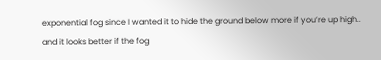exponential fog since I wanted it to hide the ground below more if you’re up high.. and it looks better if the fog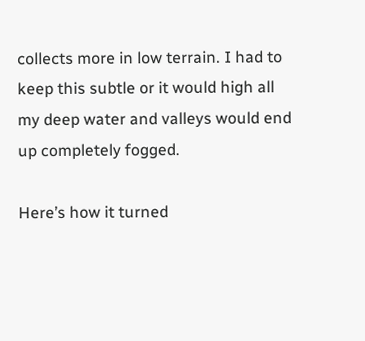collects more in low terrain. I had to keep this subtle or it would high all my deep water and valleys would end up completely fogged.

Here’s how it turned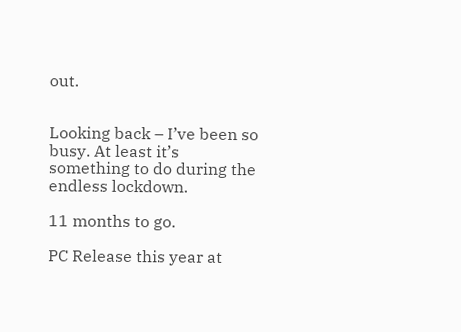out.


Looking back – I’ve been so busy. At least it’s something to do during the endless lockdown.

11 months to go.

PC Release this year at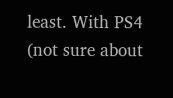least. With PS4 (not sure about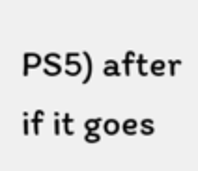PS5) after if it goes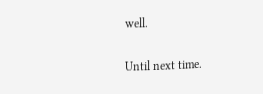well.

Until next time.